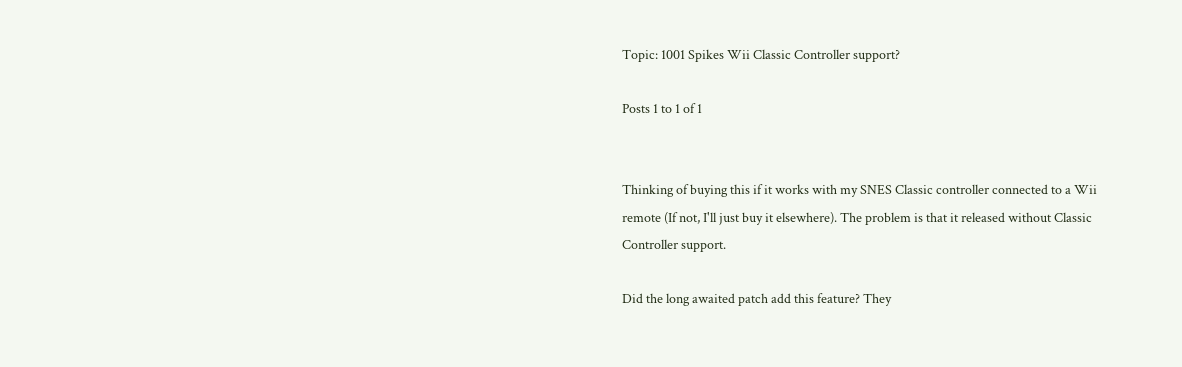Topic: 1001 Spikes Wii Classic Controller support?

Posts 1 to 1 of 1


Thinking of buying this if it works with my SNES Classic controller connected to a Wii remote (If not, I'll just buy it elsewhere). The problem is that it released without Classic Controller support.

Did the long awaited patch add this feature? They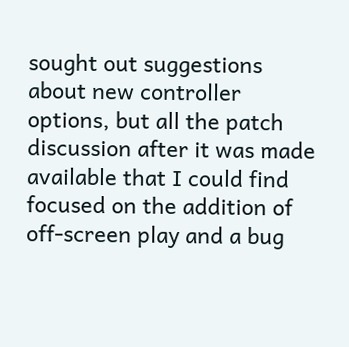sought out suggestions about new controller options, but all the patch discussion after it was made available that I could find focused on the addition of off-screen play and a bug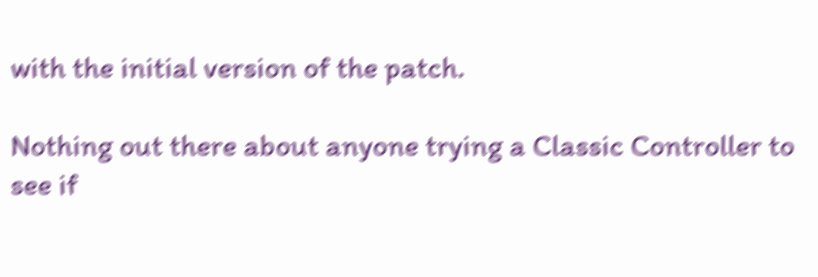with the initial version of the patch.

Nothing out there about anyone trying a Classic Controller to see if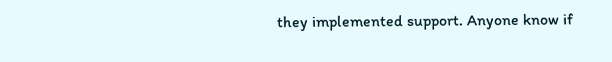they implemented support. Anyone know if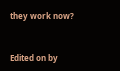they work now?


Edited on by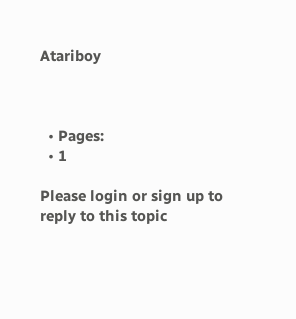Atariboy



  • Pages:
  • 1

Please login or sign up to reply to this topic